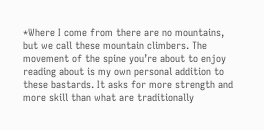*Where I come from there are no mountains, but we call these mountain climbers. The movement of the spine you’re about to enjoy reading about is my own personal addition to these bastards. It asks for more strength and more skill than what are traditionally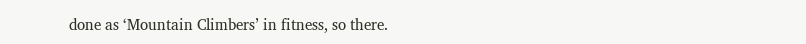done as ‘Mountain Climbers’ in fitness, so there.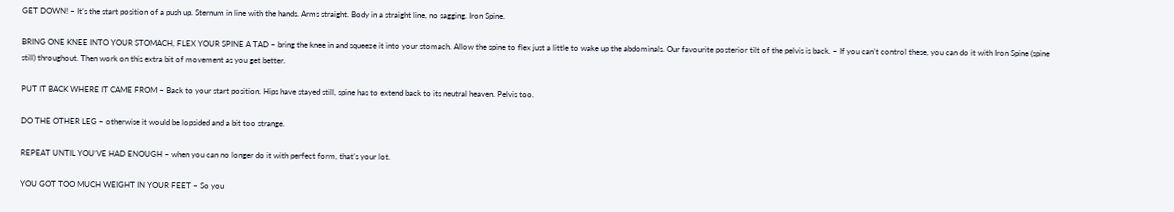GET DOWN! – It’s the start position of a push up. Sternum in line with the hands. Arms straight. Body in a straight line, no sagging. Iron Spine.

BRING ONE KNEE INTO YOUR STOMACH, FLEX YOUR SPINE A TAD – bring the knee in and squeeze it into your stomach. Allow the spine to flex just a little to wake up the abdominals. Our favourite posterior tilt of the pelvis is back. – If you can’t control these, you can do it with Iron Spine (spine still) throughout. Then work on this extra bit of movement as you get better.

PUT IT BACK WHERE IT CAME FROM – Back to your start position. Hips have stayed still, spine has to extend back to its neutral heaven. Pelvis too.

DO THE OTHER LEG – otherwise it would be lopsided and a bit too strange.

REPEAT UNTIL YOU’VE HAD ENOUGH – when you can no longer do it with perfect form, that’s your lot.

YOU GOT TOO MUCH WEIGHT IN YOUR FEET – So you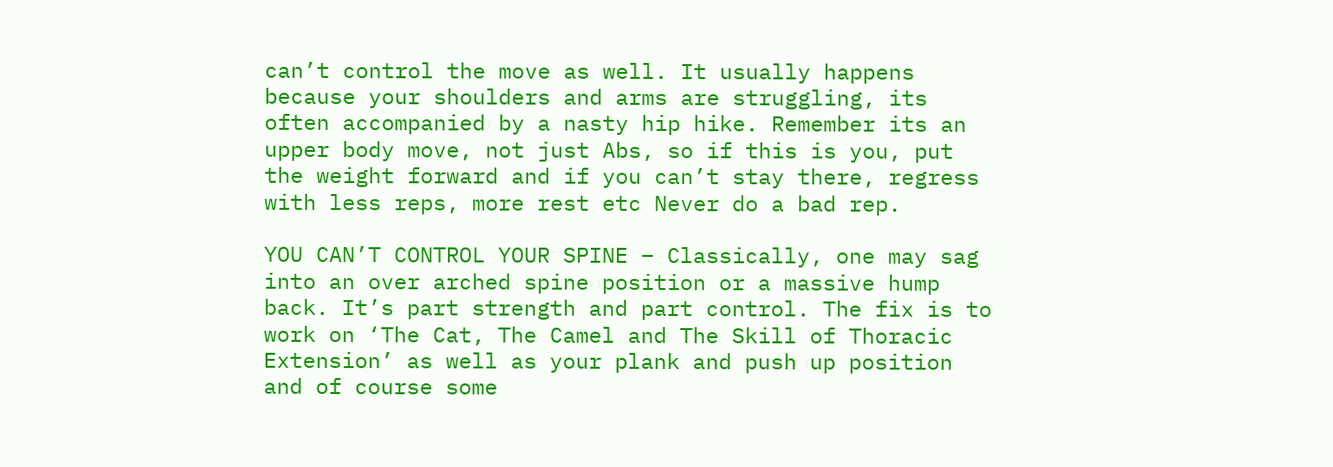can’t control the move as well. It usually happens because your shoulders and arms are struggling, its often accompanied by a nasty hip hike. Remember its an upper body move, not just Abs, so if this is you, put the weight forward and if you can’t stay there, regress with less reps, more rest etc Never do a bad rep.

YOU CAN’T CONTROL YOUR SPINE – Classically, one may sag into an over arched spine position or a massive hump back. It’s part strength and part control. The fix is to work on ‘The Cat, The Camel and The Skill of Thoracic Extension’ as well as your plank and push up position and of course some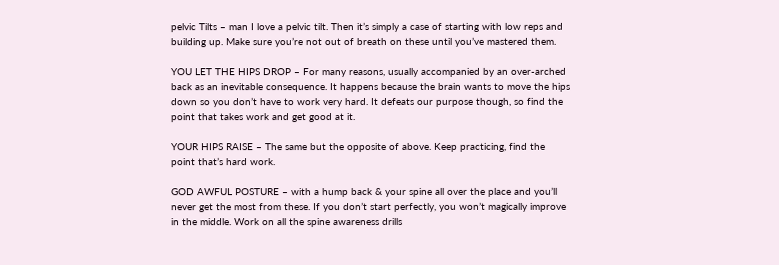pelvic Tilts – man I love a pelvic tilt. Then it’s simply a case of starting with low reps and building up. Make sure you’re not out of breath on these until you’ve mastered them.

YOU LET THE HIPS DROP – For many reasons, usually accompanied by an over-arched back as an inevitable consequence. It happens because the brain wants to move the hips down so you don’t have to work very hard. It defeats our purpose though, so find the point that takes work and get good at it.

YOUR HIPS RAISE – The same but the opposite of above. Keep practicing, find the point that’s hard work.

GOD AWFUL POSTURE – with a hump back & your spine all over the place and you’ll never get the most from these. If you don’t start perfectly, you won’t magically improve in the middle. Work on all the spine awareness drills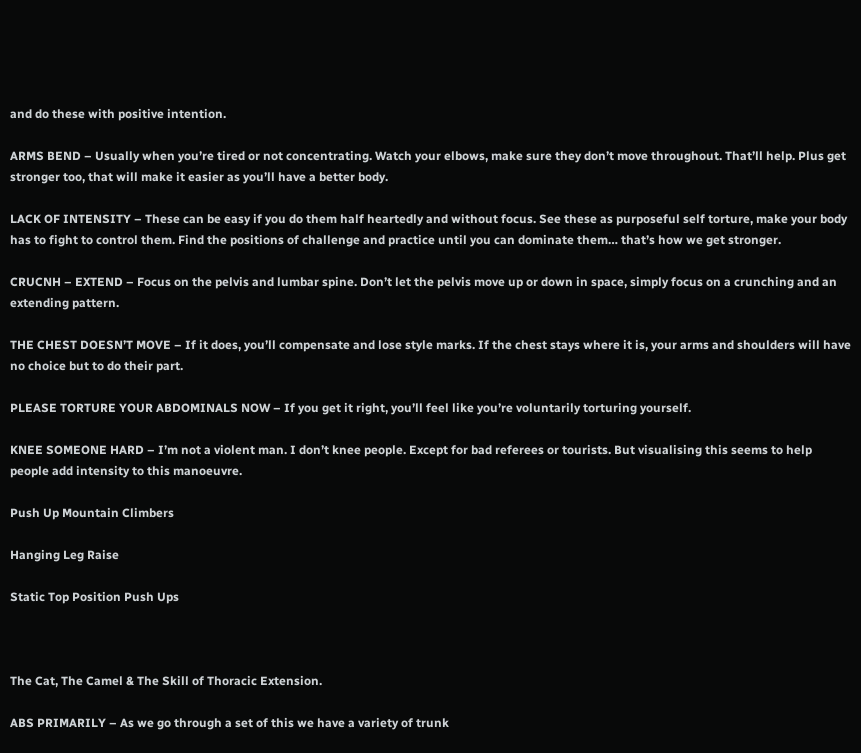and do these with positive intention.

ARMS BEND – Usually when you’re tired or not concentrating. Watch your elbows, make sure they don’t move throughout. That’ll help. Plus get stronger too, that will make it easier as you’ll have a better body.

LACK OF INTENSITY – These can be easy if you do them half heartedly and without focus. See these as purposeful self torture, make your body has to fight to control them. Find the positions of challenge and practice until you can dominate them… that’s how we get stronger.

CRUCNH – EXTEND – Focus on the pelvis and lumbar spine. Don’t let the pelvis move up or down in space, simply focus on a crunching and an extending pattern.

THE CHEST DOESN’T MOVE – If it does, you’ll compensate and lose style marks. If the chest stays where it is, your arms and shoulders will have no choice but to do their part.

PLEASE TORTURE YOUR ABDOMINALS NOW – If you get it right, you’ll feel like you’re voluntarily torturing yourself.

KNEE SOMEONE HARD – I’m not a violent man. I don’t knee people. Except for bad referees or tourists. But visualising this seems to help people add intensity to this manoeuvre.

Push Up Mountain Climbers

Hanging Leg Raise

Static Top Position Push Ups



The Cat, The Camel & The Skill of Thoracic Extension.

ABS PRIMARILY – As we go through a set of this we have a variety of trunk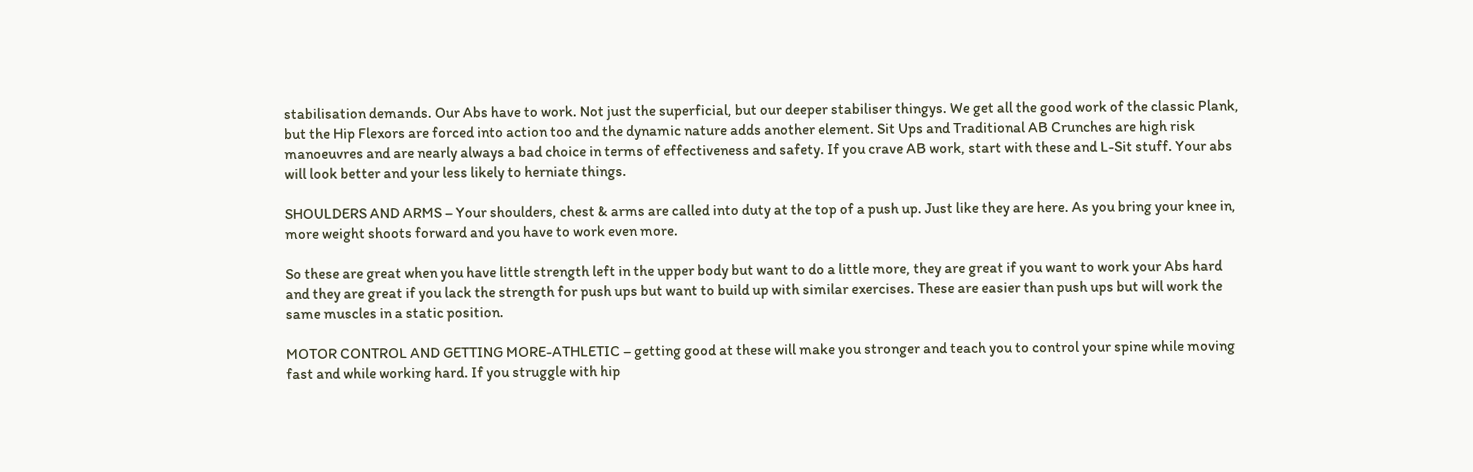stabilisation demands. Our Abs have to work. Not just the superficial, but our deeper stabiliser thingys. We get all the good work of the classic Plank, but the Hip Flexors are forced into action too and the dynamic nature adds another element. Sit Ups and Traditional AB Crunches are high risk manoeuvres and are nearly always a bad choice in terms of effectiveness and safety. If you crave AB work, start with these and L-Sit stuff. Your abs will look better and your less likely to herniate things.

SHOULDERS AND ARMS – Your shoulders, chest & arms are called into duty at the top of a push up. Just like they are here. As you bring your knee in, more weight shoots forward and you have to work even more.

So these are great when you have little strength left in the upper body but want to do a little more, they are great if you want to work your Abs hard and they are great if you lack the strength for push ups but want to build up with similar exercises. These are easier than push ups but will work the same muscles in a static position.

MOTOR CONTROL AND GETTING MORE-ATHLETIC – getting good at these will make you stronger and teach you to control your spine while moving fast and while working hard. If you struggle with hip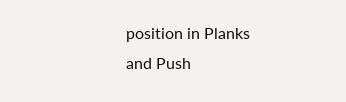position in Planks and Push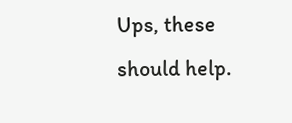Ups, these should help.